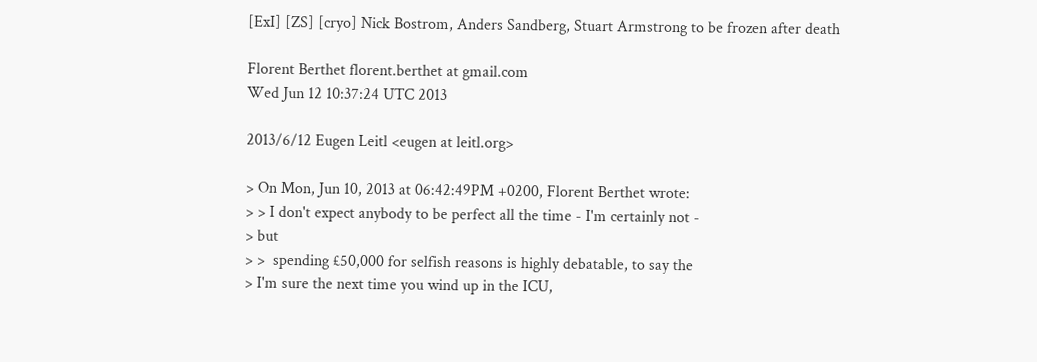[ExI] [ZS] [cryo] Nick Bostrom, Anders Sandberg, Stuart Armstrong to be frozen after death

Florent Berthet florent.berthet at gmail.com
Wed Jun 12 10:37:24 UTC 2013

2013/6/12 Eugen Leitl <eugen at leitl.org>

> On Mon, Jun 10, 2013 at 06:42:49PM +0200, Florent Berthet wrote:
> > I don't expect anybody to be perfect all the time - I'm certainly not -
> but
> >  spending £50,000 for selfish reasons is highly debatable, to say the
> I'm sure the next time you wind up in the ICU,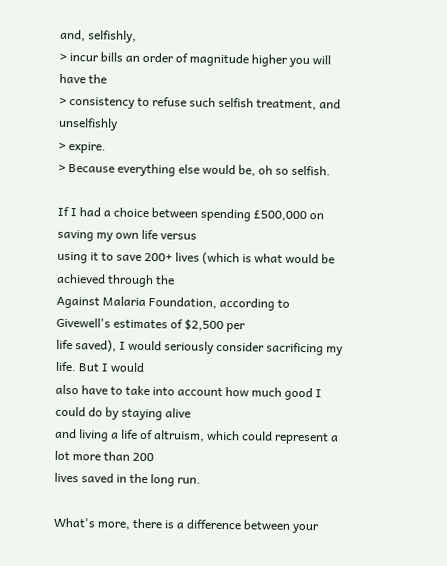and, selfishly,
> incur bills an order of magnitude higher you will have the
> consistency to refuse such selfish treatment, and unselfishly
> expire.
> Because everything else would be, oh so selfish.

If I had a choice between spending £500,000 on saving my own life versus
using it to save 200+ lives (which is what would be achieved through the
Against Malaria Foundation, according to Givewell's estimates of $2,500 per
life saved), I would seriously consider sacrificing my life. But I would
also have to take into account how much good I could do by staying alive
and living a life of altruism, which could represent a lot more than 200
lives saved in the long run.

What's more, there is a difference between your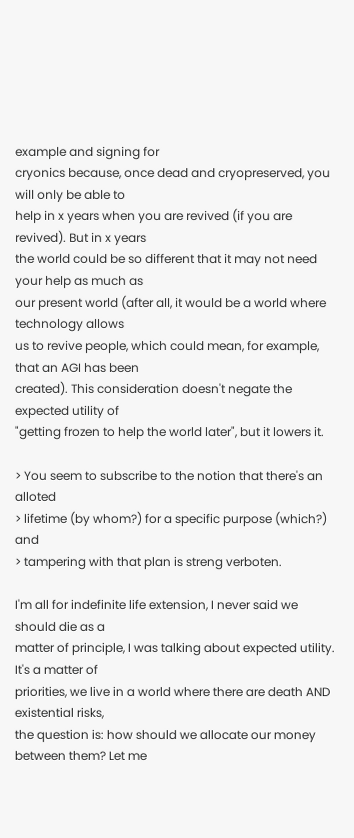example and signing for
cryonics because, once dead and cryopreserved, you will only be able to
help in x years when you are revived (if you are revived). But in x years
the world could be so different that it may not need your help as much as
our present world (after all, it would be a world where technology allows
us to revive people, which could mean, for example, that an AGI has been
created). This consideration doesn't negate the expected utility of
"getting frozen to help the world later", but it lowers it.

> You seem to subscribe to the notion that there's an alloted
> lifetime (by whom?) for a specific purpose (which?) and
> tampering with that plan is streng verboten.

I'm all for indefinite life extension, I never said we should die as a
matter of principle, I was talking about expected utility. It's a matter of
priorities, we live in a world where there are death AND existential risks,
the question is: how should we allocate our money between them? Let me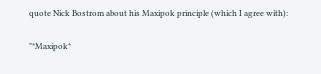quote Nick Bostrom about his Maxipok principle (which I agree with):

"*Maxipok*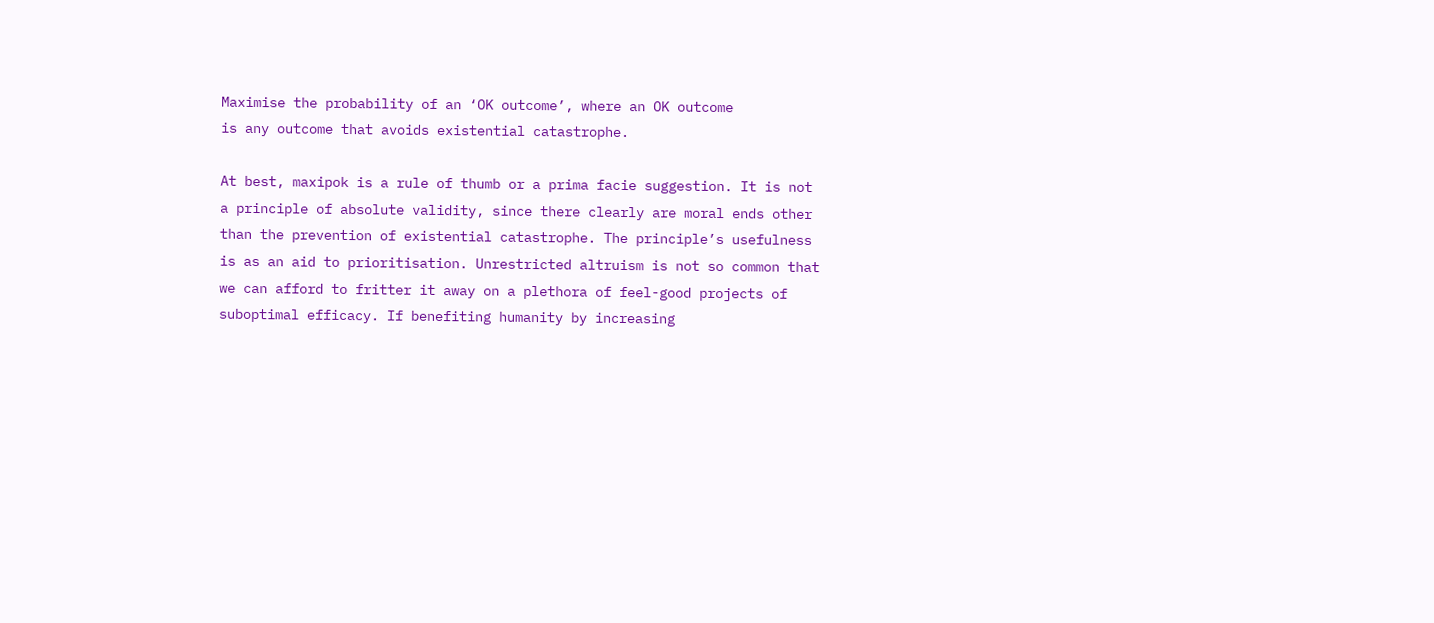Maximise the probability of an ‘OK outcome’, where an OK outcome
is any outcome that avoids existential catastrophe.

At best, maxipok is a rule of thumb or a prima facie suggestion. It is not
a principle of absolute validity, since there clearly are moral ends other
than the prevention of existential catastrophe. The principle’s usefulness
is as an aid to prioritisation. Unrestricted altruism is not so common that
we can afford to fritter it away on a plethora of feel-good projects of
suboptimal efficacy. If benefiting humanity by increasing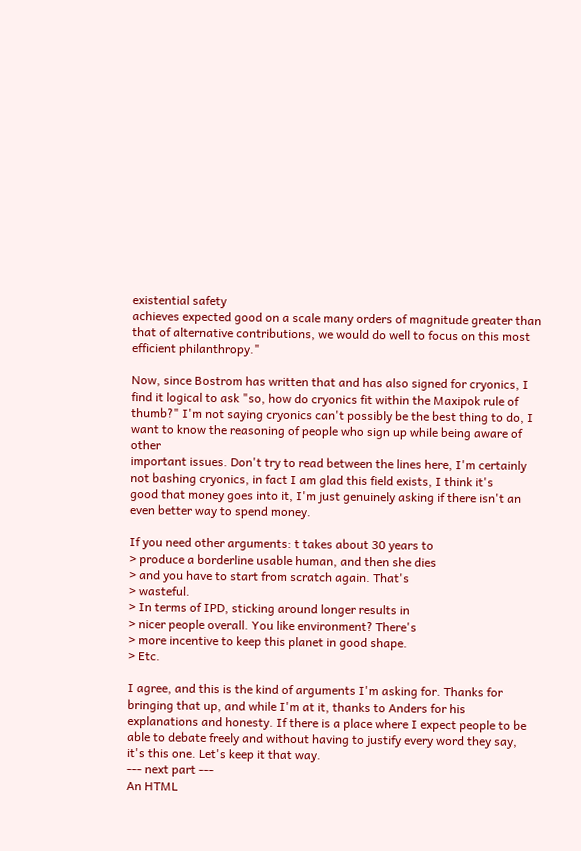existential safety
achieves expected good on a scale many orders of magnitude greater than
that of alternative contributions, we would do well to focus on this most
efficient philanthropy."

Now, since Bostrom has written that and has also signed for cryonics, I
find it logical to ask "so, how do cryonics fit within the Maxipok rule of
thumb?" I'm not saying cryonics can't possibly be the best thing to do, I
want to know the reasoning of people who sign up while being aware of other
important issues. Don't try to read between the lines here, I'm certainly
not bashing cryonics, in fact I am glad this field exists, I think it's
good that money goes into it, I'm just genuinely asking if there isn't an
even better way to spend money.

If you need other arguments: t takes about 30 years to
> produce a borderline usable human, and then she dies
> and you have to start from scratch again. That's
> wasteful.
> In terms of IPD, sticking around longer results in
> nicer people overall. You like environment? There's
> more incentive to keep this planet in good shape.
> Etc.

I agree, and this is the kind of arguments I'm asking for. Thanks for
bringing that up, and while I'm at it, thanks to Anders for his
explanations and honesty. If there is a place where I expect people to be
able to debate freely and without having to justify every word they say,
it's this one. Let's keep it that way.
--- next part ---
An HTML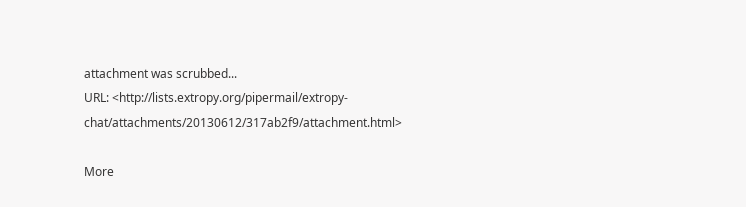attachment was scrubbed...
URL: <http://lists.extropy.org/pipermail/extropy-chat/attachments/20130612/317ab2f9/attachment.html>

More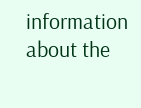information about the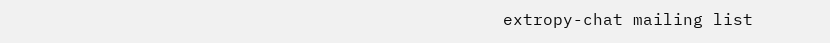extropy-chat mailing list